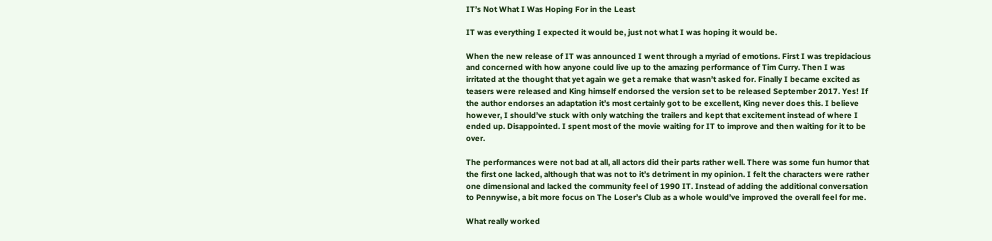IT’s Not What I Was Hoping For in the Least

IT was everything I expected it would be, just not what I was hoping it would be.

When the new release of IT was announced I went through a myriad of emotions. First I was trepidacious and concerned with how anyone could live up to the amazing performance of Tim Curry. Then I was irritated at the thought that yet again we get a remake that wasn’t asked for. Finally I became excited as teasers were released and King himself endorsed the version set to be released September 2017. Yes! If the author endorses an adaptation it’s most certainly got to be excellent, King never does this. I believe however, I should’ve stuck with only watching the trailers and kept that excitement instead of where I ended up. Disappointed. I spent most of the movie waiting for IT to improve and then waiting for it to be over.

The performances were not bad at all, all actors did their parts rather well. There was some fun humor that the first one lacked, although that was not to it’s detriment in my opinion. I felt the characters were rather one dimensional and lacked the community feel of 1990 IT. Instead of adding the additional conversation to Pennywise, a bit more focus on The Loser’s Club as a whole would’ve improved the overall feel for me.

What really worked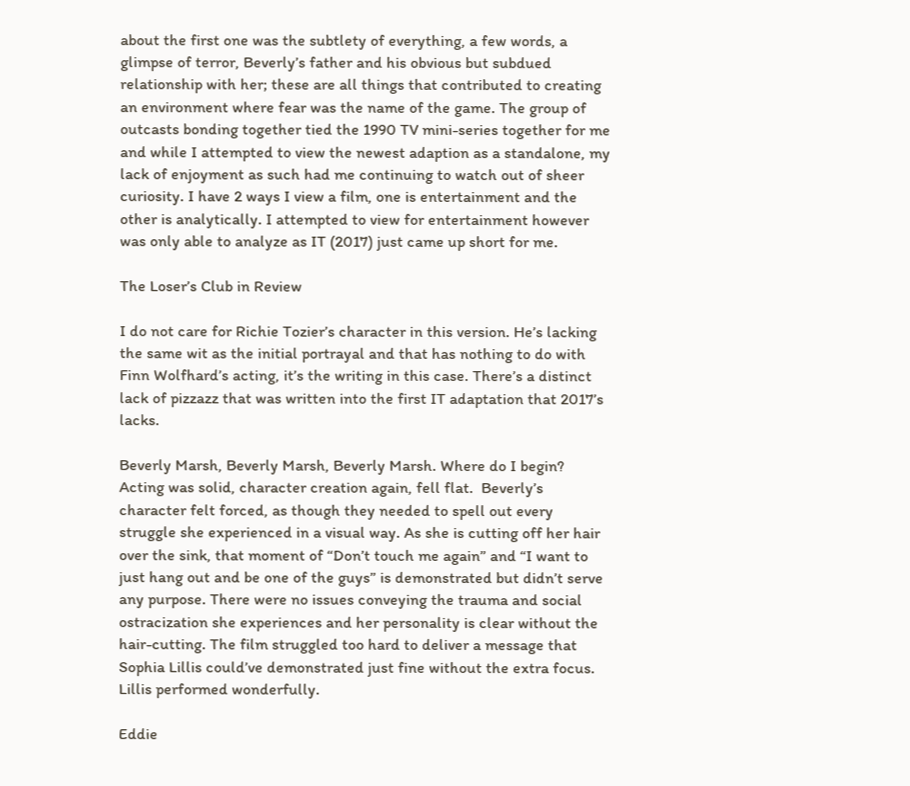about the first one was the subtlety of everything, a few words, a glimpse of terror, Beverly’s father and his obvious but subdued relationship with her; these are all things that contributed to creating an environment where fear was the name of the game. The group of outcasts bonding together tied the 1990 TV mini-series together for me and while I attempted to view the newest adaption as a standalone, my lack of enjoyment as such had me continuing to watch out of sheer curiosity. I have 2 ways I view a film, one is entertainment and the other is analytically. I attempted to view for entertainment however was only able to analyze as IT (2017) just came up short for me.

The Loser’s Club in Review

I do not care for Richie Tozier’s character in this version. He’s lacking the same wit as the initial portrayal and that has nothing to do with Finn Wolfhard’s acting, it’s the writing in this case. There’s a distinct lack of pizzazz that was written into the first IT adaptation that 2017’s lacks.

Beverly Marsh, Beverly Marsh, Beverly Marsh. Where do I begin? Acting was solid, character creation again, fell flat.  Beverly’s character felt forced, as though they needed to spell out every struggle she experienced in a visual way. As she is cutting off her hair over the sink, that moment of “Don’t touch me again” and “I want to just hang out and be one of the guys” is demonstrated but didn’t serve any purpose. There were no issues conveying the trauma and social ostracization she experiences and her personality is clear without the hair-cutting. The film struggled too hard to deliver a message that Sophia Lillis could’ve demonstrated just fine without the extra focus. Lillis performed wonderfully.

Eddie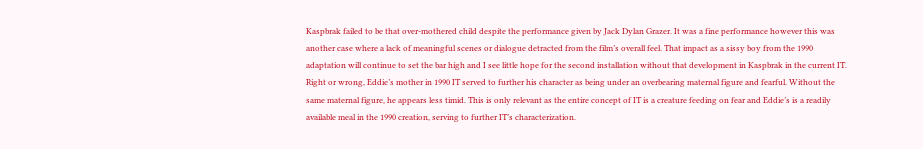Kaspbrak failed to be that over-mothered child despite the performance given by Jack Dylan Grazer. It was a fine performance however this was another case where a lack of meaningful scenes or dialogue detracted from the film’s overall feel. That impact as a sissy boy from the 1990 adaptation will continue to set the bar high and I see little hope for the second installation without that development in Kaspbrak in the current IT. Right or wrong, Eddie’s mother in 1990 IT served to further his character as being under an overbearing maternal figure and fearful. Without the same maternal figure, he appears less timid. This is only relevant as the entire concept of IT is a creature feeding on fear and Eddie’s is a readily available meal in the 1990 creation, serving to further IT’s characterization.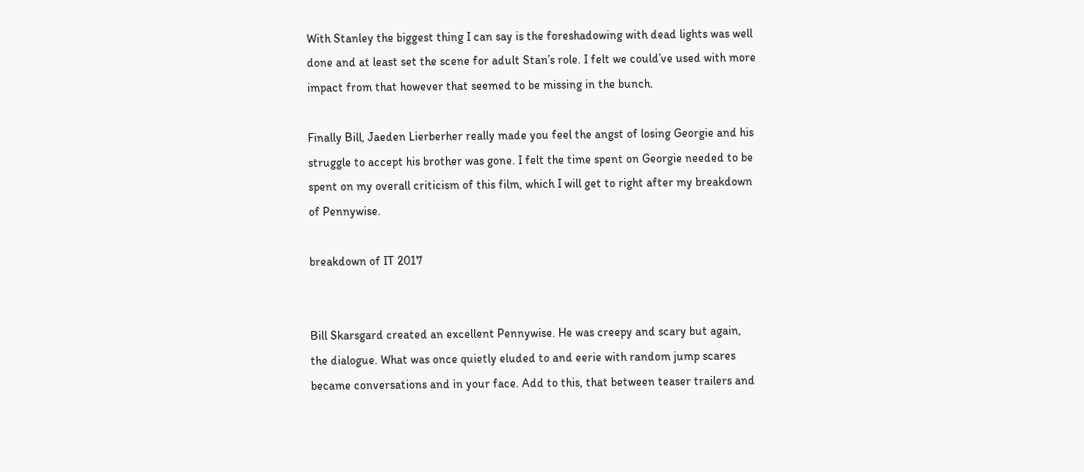With Stanley the biggest thing I can say is the foreshadowing with dead lights was well done and at least set the scene for adult Stan’s role. I felt we could’ve used with more impact from that however that seemed to be missing in the bunch.

Finally Bill, Jaeden Lierberher really made you feel the angst of losing Georgie and his struggle to accept his brother was gone. I felt the time spent on Georgie needed to be spent on my overall criticism of this film, which I will get to right after my breakdown of Pennywise.

breakdown of IT 2017


Bill Skarsgard created an excellent Pennywise. He was creepy and scary but again, the dialogue. What was once quietly eluded to and eerie with random jump scares became conversations and in your face. Add to this, that between teaser trailers and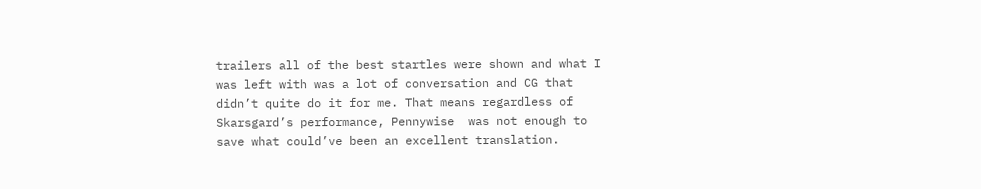trailers all of the best startles were shown and what I was left with was a lot of conversation and CG that didn’t quite do it for me. That means regardless of Skarsgard’s performance, Pennywise  was not enough to save what could’ve been an excellent translation.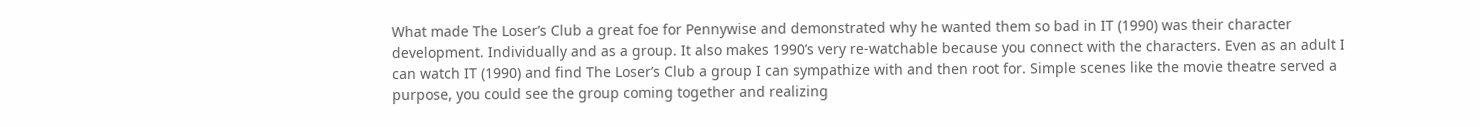What made The Loser’s Club a great foe for Pennywise and demonstrated why he wanted them so bad in IT (1990) was their character development. Individually and as a group. It also makes 1990’s very re-watchable because you connect with the characters. Even as an adult I can watch IT (1990) and find The Loser’s Club a group I can sympathize with and then root for. Simple scenes like the movie theatre served a purpose, you could see the group coming together and realizing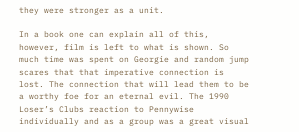they were stronger as a unit.

In a book one can explain all of this, however, film is left to what is shown. So much time was spent on Georgie and random jump scares that that imperative connection is lost. The connection that will lead them to be a worthy foe for an eternal evil. The 1990 Loser’s Clubs reaction to Pennywise individually and as a group was a great visual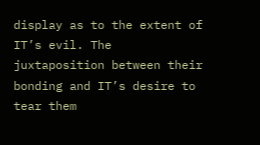display as to the extent of IT’s evil. The juxtaposition between their bonding and IT’s desire to tear them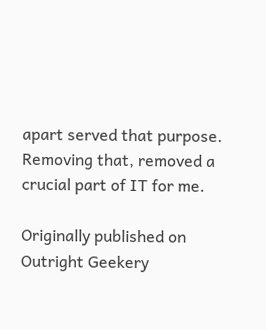apart served that purpose. Removing that, removed a crucial part of IT for me.

Originally published on Outright Geekery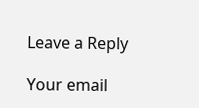Leave a Reply

Your email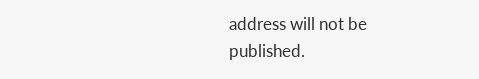address will not be published.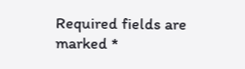Required fields are marked *